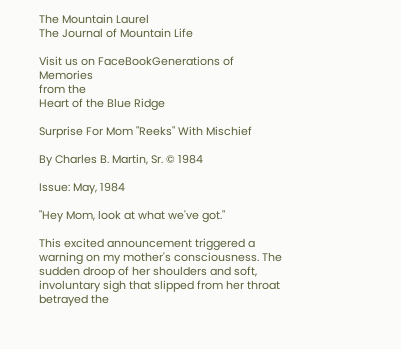The Mountain Laurel
The Journal of Mountain Life

Visit us on FaceBookGenerations of Memories
from the
Heart of the Blue Ridge

Surprise For Mom "Reeks" With Mischief

By Charles B. Martin, Sr. © 1984

Issue: May, 1984

"Hey Mom, look at what we've got."

This excited announcement triggered a warning on my mother's consciousness. The sudden droop of her shoulders and soft, involuntary sigh that slipped from her throat betrayed the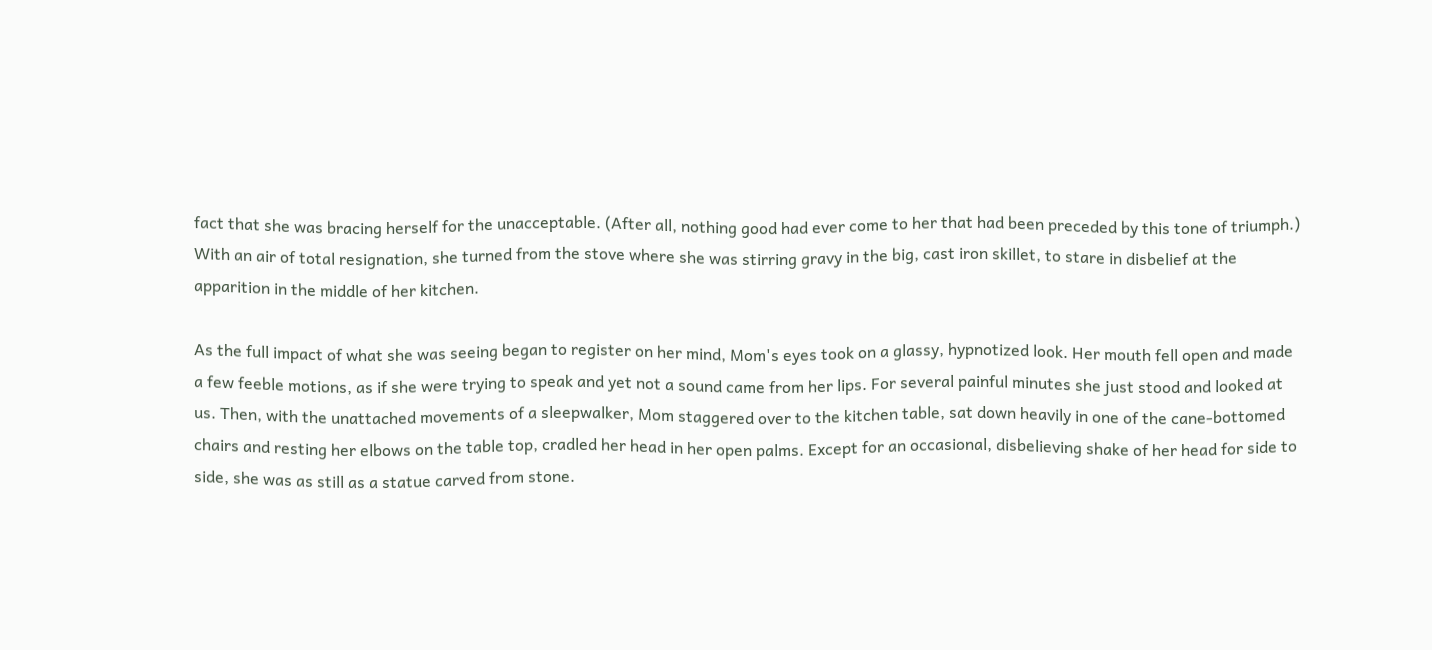fact that she was bracing herself for the unacceptable. (After all, nothing good had ever come to her that had been preceded by this tone of triumph.) With an air of total resignation, she turned from the stove where she was stirring gravy in the big, cast iron skillet, to stare in disbelief at the apparition in the middle of her kitchen.

As the full impact of what she was seeing began to register on her mind, Mom's eyes took on a glassy, hypnotized look. Her mouth fell open and made a few feeble motions, as if she were trying to speak and yet not a sound came from her lips. For several painful minutes she just stood and looked at us. Then, with the unattached movements of a sleepwalker, Mom staggered over to the kitchen table, sat down heavily in one of the cane-bottomed chairs and resting her elbows on the table top, cradled her head in her open palms. Except for an occasional, disbelieving shake of her head for side to side, she was as still as a statue carved from stone.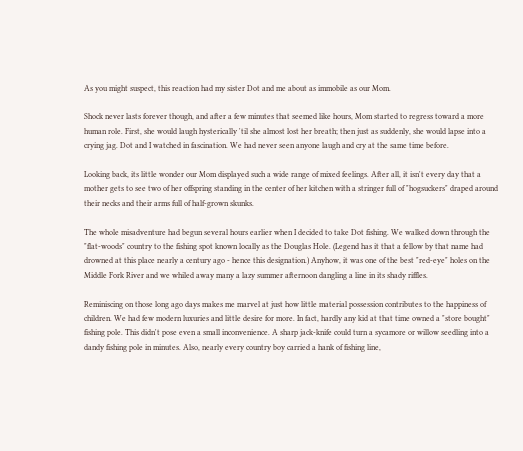As you might suspect, this reaction had my sister Dot and me about as immobile as our Mom.

Shock never lasts forever though, and after a few minutes that seemed like hours, Mom started to regress toward a more human role. First, she would laugh hysterically 'til she almost lost her breath; then just as suddenly, she would lapse into a crying jag. Dot and I watched in fascination. We had never seen anyone laugh and cry at the same time before.

Looking back, its little wonder our Mom displayed such a wide range of mixed feelings. After all, it isn't every day that a mother gets to see two of her offspring standing in the center of her kitchen with a stringer full of "hogsuckers" draped around their necks and their arms full of half-grown skunks.

The whole misadventure had begun several hours earlier when I decided to take Dot fishing. We walked down through the "flat-woods" country to the fishing spot known locally as the Douglas Hole. (Legend has it that a fellow by that name had drowned at this place nearly a century ago - hence this designation.) Anyhow, it was one of the best "red-eye" holes on the Middle Fork River and we whiled away many a lazy summer afternoon dangling a line in its shady riffles.

Reminiscing on those long ago days makes me marvel at just how little material possession contributes to the happiness of children. We had few modern luxuries and little desire for more. In fact, hardly any kid at that time owned a "store bought" fishing pole. This didn't pose even a small inconvenience. A sharp jack-knife could turn a sycamore or willow seedling into a dandy fishing pole in minutes. Also, nearly every country boy carried a hank of fishing line,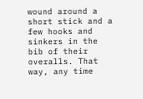wound around a short stick and a few hooks and sinkers in the bib of their overalls. That way, any time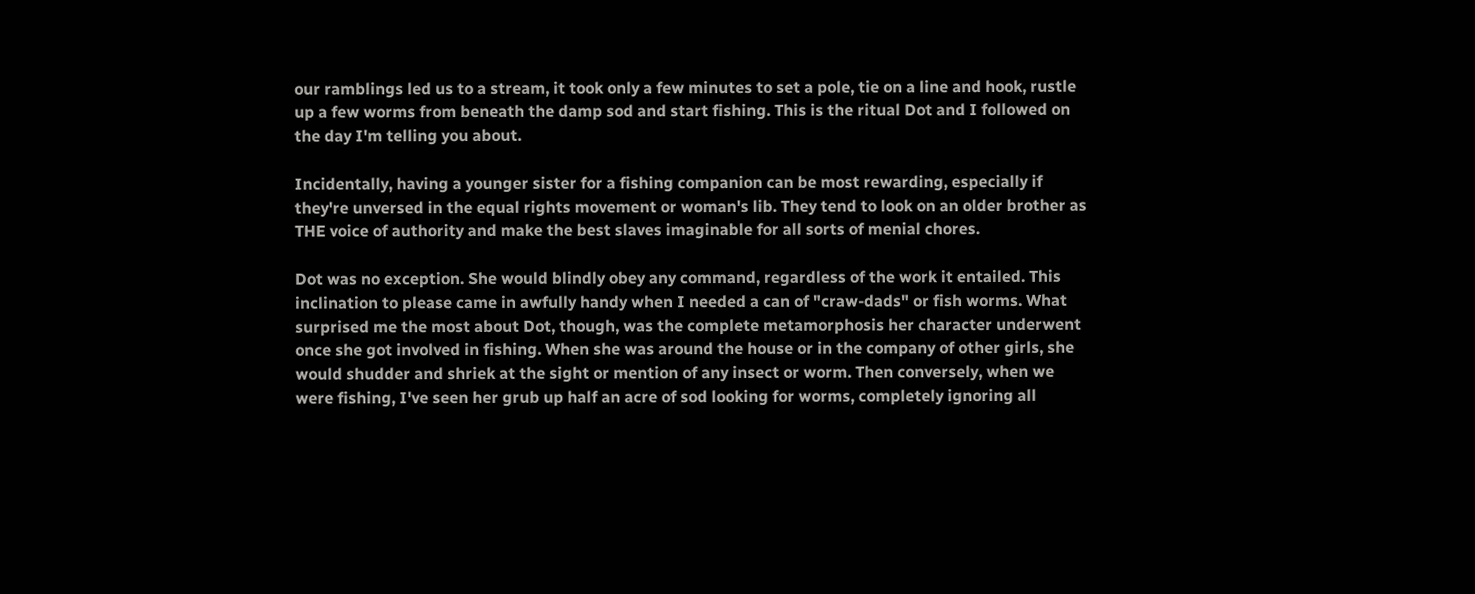our ramblings led us to a stream, it took only a few minutes to set a pole, tie on a line and hook, rustle up a few worms from beneath the damp sod and start fishing. This is the ritual Dot and I followed on the day I'm telling you about.

Incidentally, having a younger sister for a fishing companion can be most rewarding, especially if they're unversed in the equal rights movement or woman's lib. They tend to look on an older brother as THE voice of authority and make the best slaves imaginable for all sorts of menial chores.

Dot was no exception. She would blindly obey any command, regardless of the work it entailed. This inclination to please came in awfully handy when I needed a can of "craw-dads" or fish worms. What surprised me the most about Dot, though, was the complete metamorphosis her character underwent once she got involved in fishing. When she was around the house or in the company of other girls, she would shudder and shriek at the sight or mention of any insect or worm. Then conversely, when we were fishing, I've seen her grub up half an acre of sod looking for worms, completely ignoring all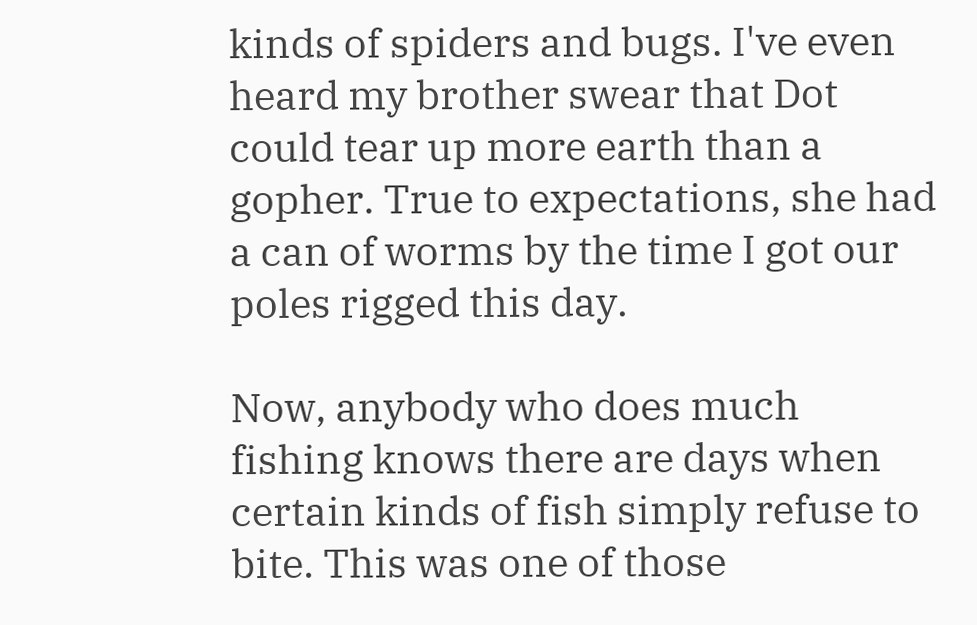kinds of spiders and bugs. I've even heard my brother swear that Dot could tear up more earth than a gopher. True to expectations, she had a can of worms by the time I got our poles rigged this day.

Now, anybody who does much fishing knows there are days when certain kinds of fish simply refuse to bite. This was one of those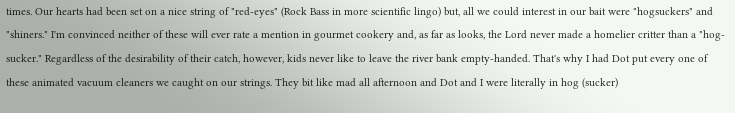times. Our hearts had been set on a nice string of "red-eyes" (Rock Bass in more scientific lingo) but, all we could interest in our bait were "hogsuckers" and "shiners." I'm convinced neither of these will ever rate a mention in gourmet cookery and, as far as looks, the Lord never made a homelier critter than a "hog-sucker." Regardless of the desirability of their catch, however, kids never like to leave the river bank empty-handed. That's why I had Dot put every one of these animated vacuum cleaners we caught on our strings. They bit like mad all afternoon and Dot and I were literally in hog (sucker)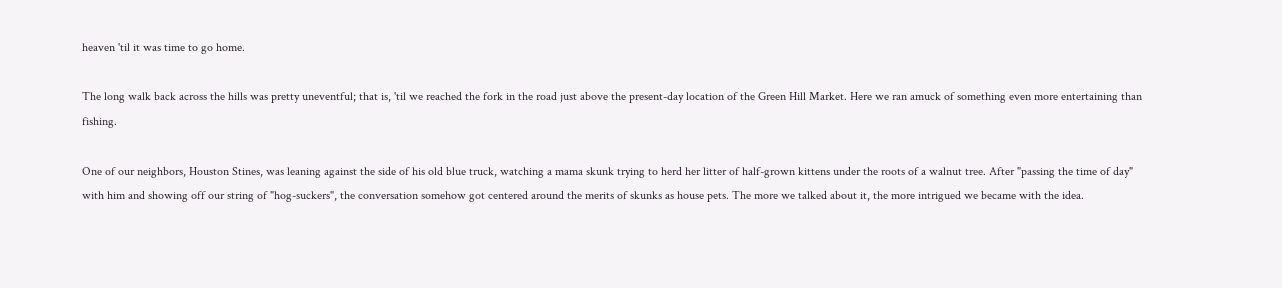heaven 'til it was time to go home.

The long walk back across the hills was pretty uneventful; that is, 'til we reached the fork in the road just above the present-day location of the Green Hill Market. Here we ran amuck of something even more entertaining than fishing.

One of our neighbors, Houston Stines, was leaning against the side of his old blue truck, watching a mama skunk trying to herd her litter of half-grown kittens under the roots of a walnut tree. After "passing the time of day" with him and showing off our string of "hog-suckers", the conversation somehow got centered around the merits of skunks as house pets. The more we talked about it, the more intrigued we became with the idea.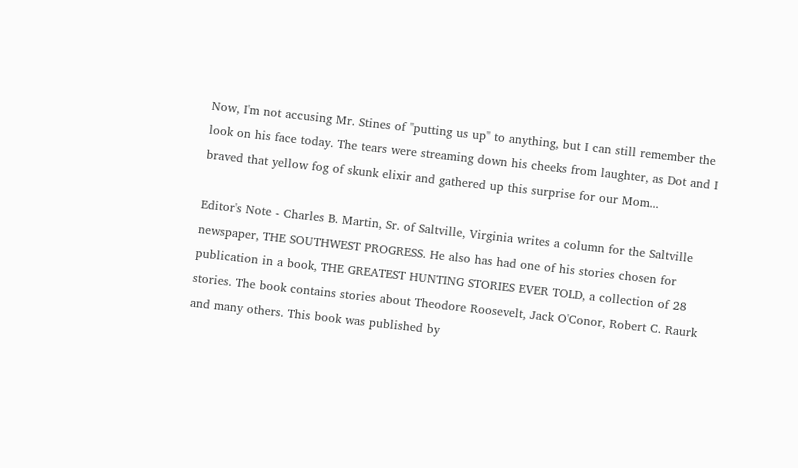Now, I'm not accusing Mr. Stines of "putting us up" to anything, but I can still remember the look on his face today. The tears were streaming down his cheeks from laughter, as Dot and I braved that yellow fog of skunk elixir and gathered up this surprise for our Mom...

Editor's Note - Charles B. Martin, Sr. of Saltville, Virginia writes a column for the Saltville newspaper, THE SOUTHWEST PROGRESS. He also has had one of his stories chosen for publication in a book, THE GREATEST HUNTING STORIES EVER TOLD, a collection of 28 stories. The book contains stories about Theodore Roosevelt, Jack O'Conor, Robert C. Raurk and many others. This book was published by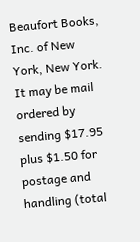Beaufort Books, Inc. of New York, New York. It may be mail ordered by sending $17.95 plus $1.50 for postage and handling (total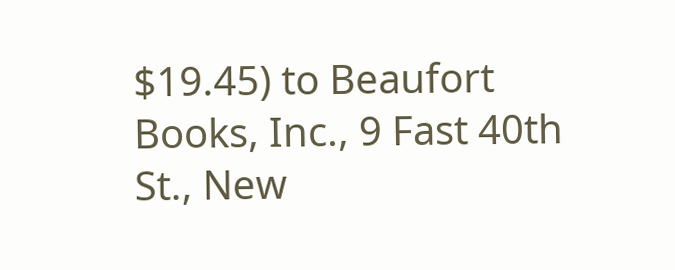$19.45) to Beaufort Books, Inc., 9 Fast 40th St., New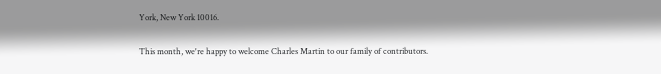York, New York 10016.

This month, we're happy to welcome Charles Martin to our family of contributors.